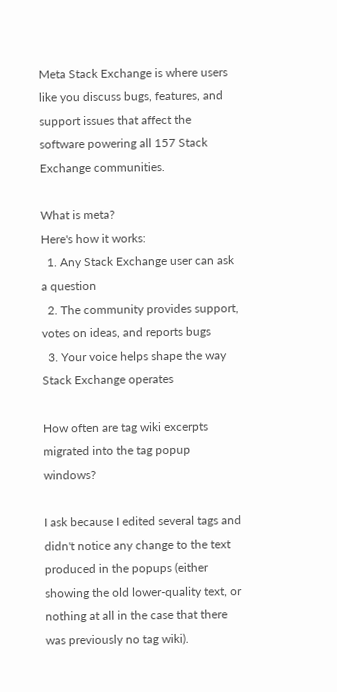Meta Stack Exchange is where users like you discuss bugs, features, and support issues that affect the software powering all 157 Stack Exchange communities.

What is meta?
Here's how it works:
  1. Any Stack Exchange user can ask a question
  2. The community provides support, votes on ideas, and reports bugs
  3. Your voice helps shape the way Stack Exchange operates

How often are tag wiki excerpts migrated into the tag popup windows?

I ask because I edited several tags and didn't notice any change to the text produced in the popups (either showing the old lower-quality text, or nothing at all in the case that there was previously no tag wiki).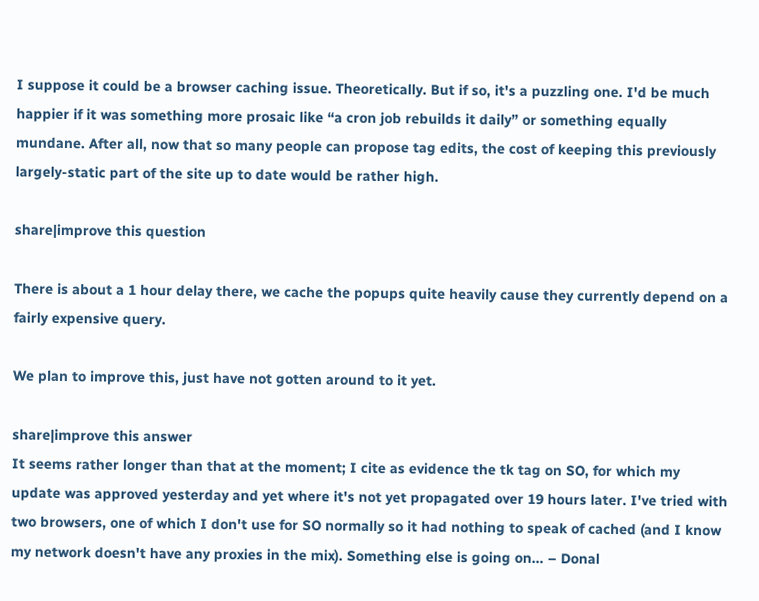I suppose it could be a browser caching issue. Theoretically. But if so, it's a puzzling one. I'd be much happier if it was something more prosaic like “a cron job rebuilds it daily” or something equally mundane. After all, now that so many people can propose tag edits, the cost of keeping this previously largely-static part of the site up to date would be rather high.

share|improve this question

There is about a 1 hour delay there, we cache the popups quite heavily cause they currently depend on a fairly expensive query.

We plan to improve this, just have not gotten around to it yet.

share|improve this answer
It seems rather longer than that at the moment; I cite as evidence the tk tag on SO, for which my update was approved yesterday and yet where it's not yet propagated over 19 hours later. I've tried with two browsers, one of which I don't use for SO normally so it had nothing to speak of cached (and I know my network doesn't have any proxies in the mix). Something else is going on… – Donal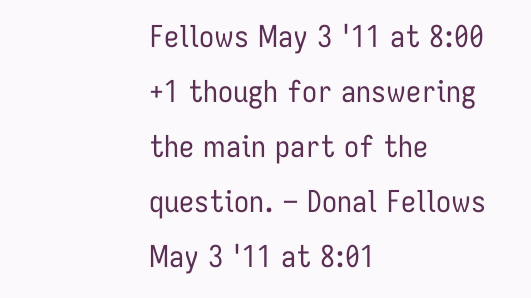Fellows May 3 '11 at 8:00
+1 though for answering the main part of the question. – Donal Fellows May 3 '11 at 8:01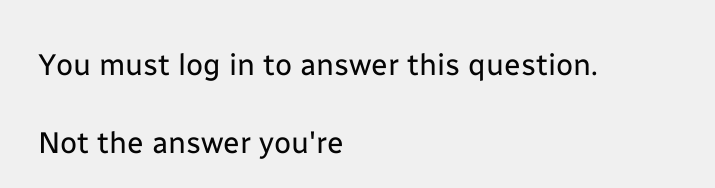You must log in to answer this question.

Not the answer you're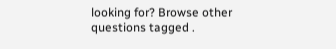looking for? Browse other questions tagged .